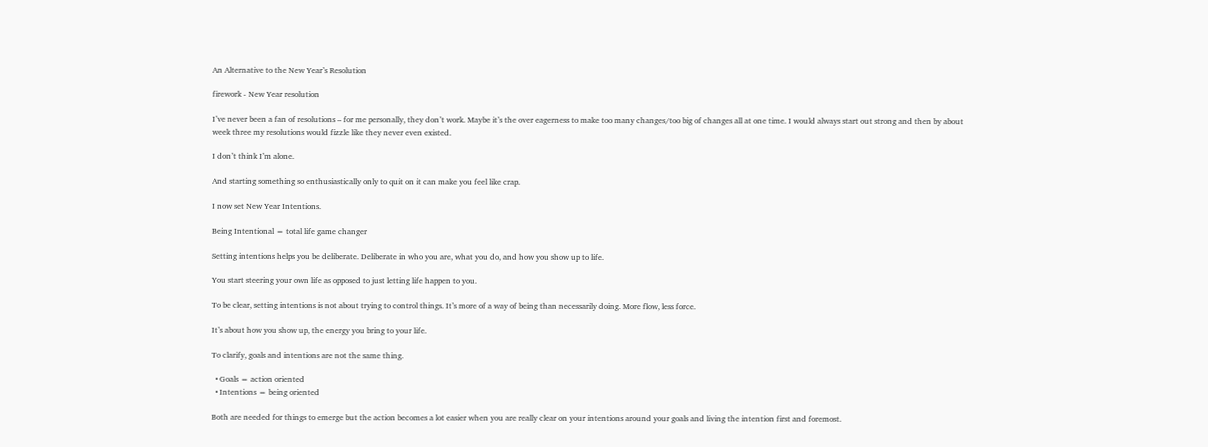An Alternative to the New Year’s Resolution

firework - New Year resolution

I’ve never been a fan of resolutions – for me personally, they don’t work. Maybe it’s the over eagerness to make too many changes/too big of changes all at one time. I would always start out strong and then by about week three my resolutions would fizzle like they never even existed.

I don’t think I’m alone.

And starting something so enthusiastically only to quit on it can make you feel like crap.

I now set New Year Intentions.

Being Intentional = total life game changer

Setting intentions helps you be deliberate. Deliberate in who you are, what you do, and how you show up to life.

You start steering your own life as opposed to just letting life happen to you.

To be clear, setting intentions is not about trying to control things. It’s more of a way of being than necessarily doing. More flow, less force.

It’s about how you show up, the energy you bring to your life.

To clarify, goals and intentions are not the same thing.

  • Goals = action oriented
  • Intentions = being oriented

Both are needed for things to emerge but the action becomes a lot easier when you are really clear on your intentions around your goals and living the intention first and foremost.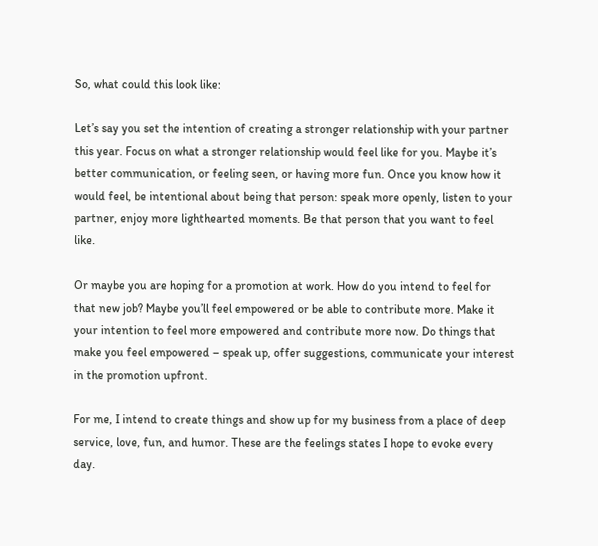So, what could this look like:

Let’s say you set the intention of creating a stronger relationship with your partner this year. Focus on what a stronger relationship would feel like for you. Maybe it’s better communication, or feeling seen, or having more fun. Once you know how it would feel, be intentional about being that person: speak more openly, listen to your partner, enjoy more lighthearted moments. Be that person that you want to feel like.

Or maybe you are hoping for a promotion at work. How do you intend to feel for that new job? Maybe you’ll feel empowered or be able to contribute more. Make it your intention to feel more empowered and contribute more now. Do things that make you feel empowered – speak up, offer suggestions, communicate your interest in the promotion upfront.

For me, I intend to create things and show up for my business from a place of deep service, love, fun, and humor. These are the feelings states I hope to evoke every day.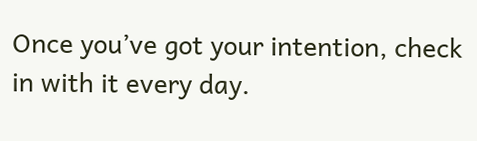Once you’ve got your intention, check in with it every day.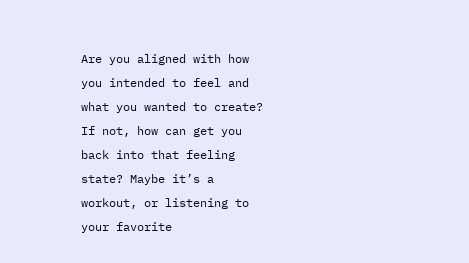Are you aligned with how you intended to feel and what you wanted to create? If not, how can get you back into that feeling state? Maybe it’s a workout, or listening to your favorite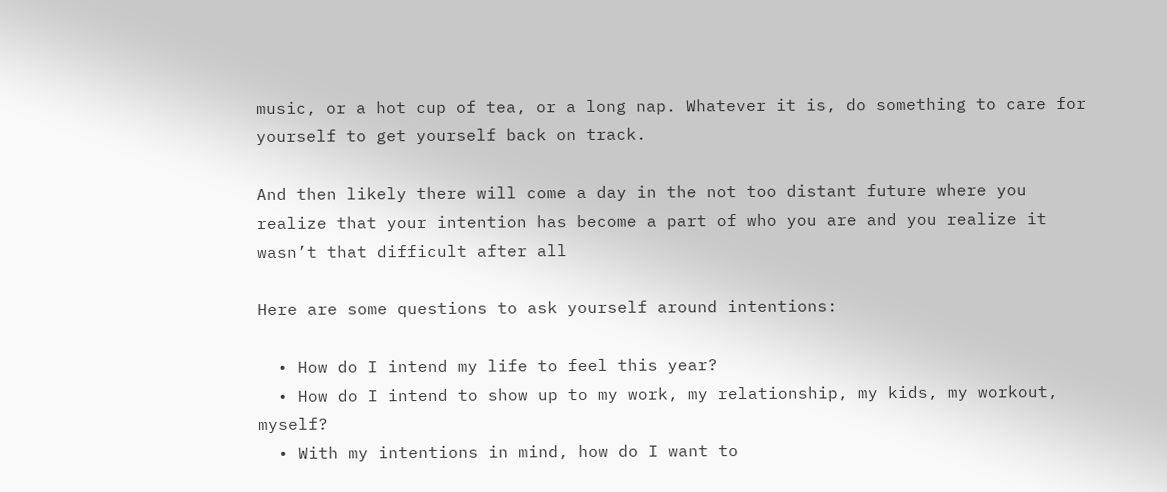music, or a hot cup of tea, or a long nap. Whatever it is, do something to care for yourself to get yourself back on track.

And then likely there will come a day in the not too distant future where you realize that your intention has become a part of who you are and you realize it wasn’t that difficult after all

Here are some questions to ask yourself around intentions:

  • How do I intend my life to feel this year?
  • How do I intend to show up to my work, my relationship, my kids, my workout, myself?
  • With my intentions in mind, how do I want to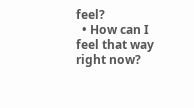feel?
  • How can I feel that way right now?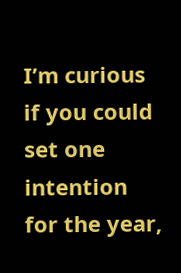I’m curious if you could set one intention for the year,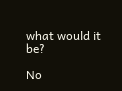what would it be?

No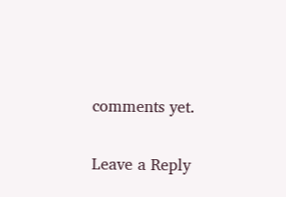comments yet.

Leave a Reply